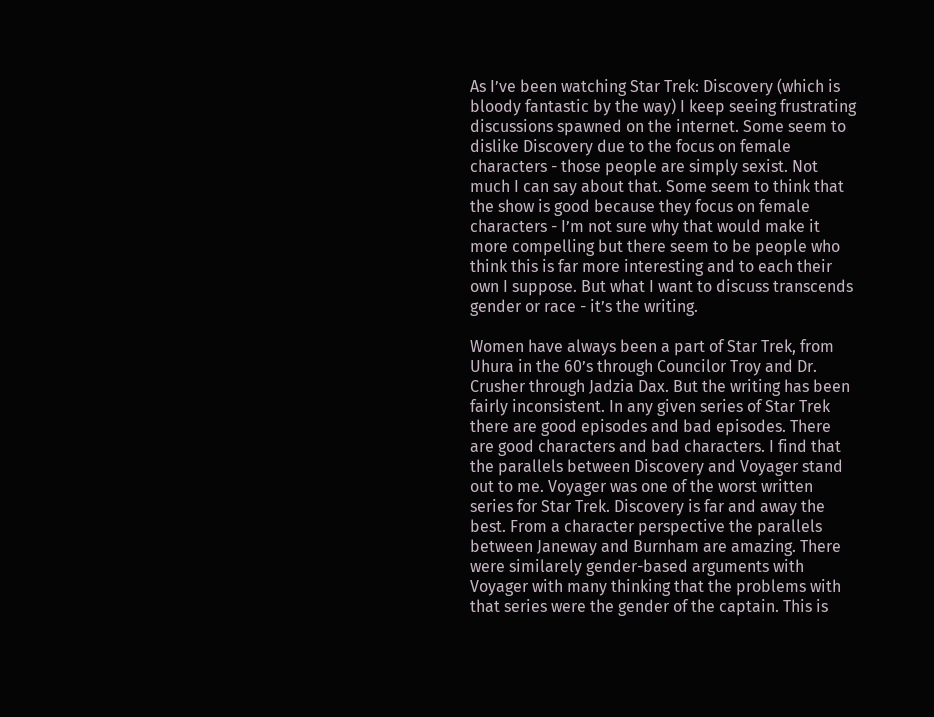As I’ve been watching Star Trek: Discovery (which is bloody fantastic by the way) I keep seeing frustrating discussions spawned on the internet. Some seem to dislike Discovery due to the focus on female characters - those people are simply sexist. Not much I can say about that. Some seem to think that the show is good because they focus on female characters - I’m not sure why that would make it more compelling but there seem to be people who think this is far more interesting and to each their own I suppose. But what I want to discuss transcends gender or race - it’s the writing.

Women have always been a part of Star Trek, from Uhura in the 60’s through Councilor Troy and Dr. Crusher through Jadzia Dax. But the writing has been fairly inconsistent. In any given series of Star Trek there are good episodes and bad episodes. There are good characters and bad characters. I find that the parallels between Discovery and Voyager stand out to me. Voyager was one of the worst written series for Star Trek. Discovery is far and away the best. From a character perspective the parallels between Janeway and Burnham are amazing. There were similarely gender-based arguments with Voyager with many thinking that the problems with that series were the gender of the captain. This is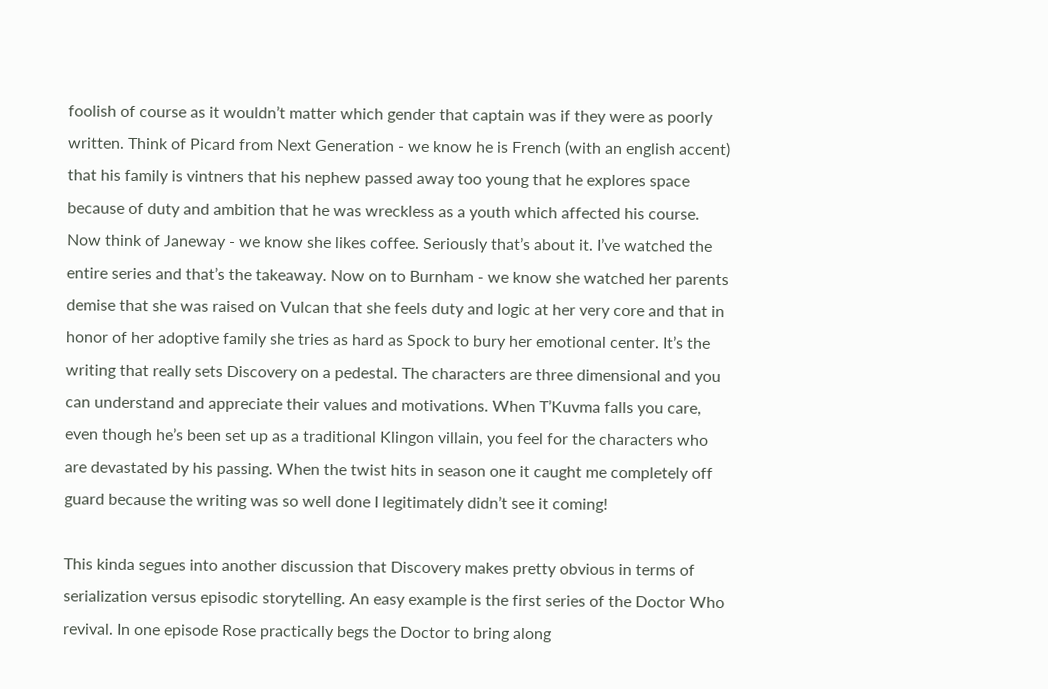foolish of course as it wouldn’t matter which gender that captain was if they were as poorly written. Think of Picard from Next Generation - we know he is French (with an english accent) that his family is vintners that his nephew passed away too young that he explores space because of duty and ambition that he was wreckless as a youth which affected his course. Now think of Janeway - we know she likes coffee. Seriously that’s about it. I’ve watched the entire series and that’s the takeaway. Now on to Burnham - we know she watched her parents demise that she was raised on Vulcan that she feels duty and logic at her very core and that in honor of her adoptive family she tries as hard as Spock to bury her emotional center. It’s the writing that really sets Discovery on a pedestal. The characters are three dimensional and you can understand and appreciate their values and motivations. When T’Kuvma falls you care, even though he’s been set up as a traditional Klingon villain, you feel for the characters who are devastated by his passing. When the twist hits in season one it caught me completely off guard because the writing was so well done I legitimately didn’t see it coming!

This kinda segues into another discussion that Discovery makes pretty obvious in terms of serialization versus episodic storytelling. An easy example is the first series of the Doctor Who revival. In one episode Rose practically begs the Doctor to bring along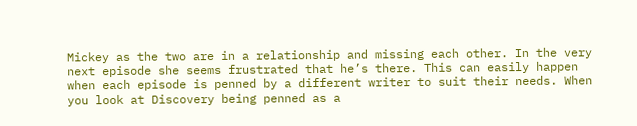Mickey as the two are in a relationship and missing each other. In the very next episode she seems frustrated that he’s there. This can easily happen when each episode is penned by a different writer to suit their needs. When you look at Discovery being penned as a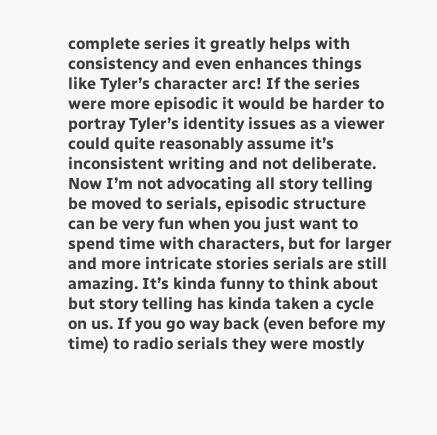complete series it greatly helps with consistency and even enhances things like Tyler’s character arc! If the series were more episodic it would be harder to portray Tyler’s identity issues as a viewer could quite reasonably assume it’s inconsistent writing and not deliberate. Now I’m not advocating all story telling be moved to serials, episodic structure can be very fun when you just want to spend time with characters, but for larger and more intricate stories serials are still amazing. It’s kinda funny to think about but story telling has kinda taken a cycle on us. If you go way back (even before my time) to radio serials they were mostly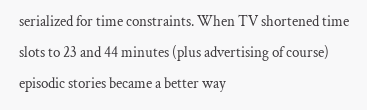serialized for time constraints. When TV shortened time slots to 23 and 44 minutes (plus advertising of course) episodic stories became a better way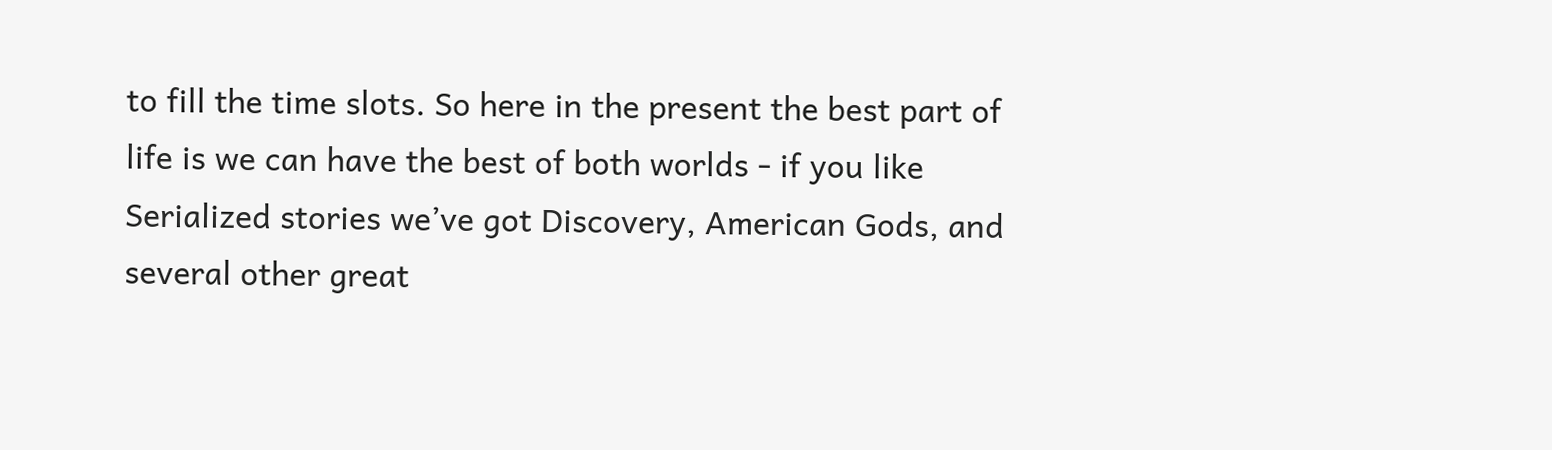to fill the time slots. So here in the present the best part of life is we can have the best of both worlds - if you like Serialized stories we’ve got Discovery, American Gods, and several other great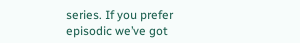series. If you prefer episodic we’ve got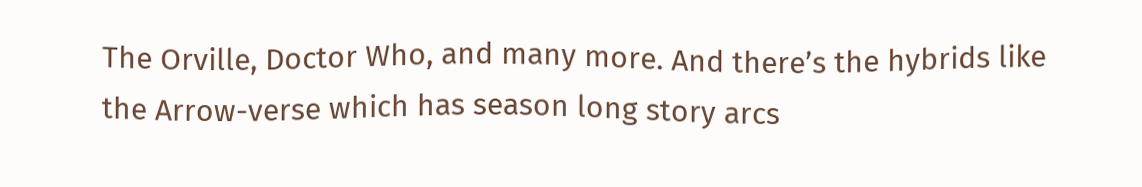The Orville, Doctor Who, and many more. And there’s the hybrids like the Arrow-verse which has season long story arcs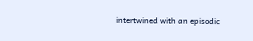intertwined with an episodic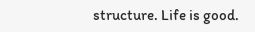structure. Life is good.